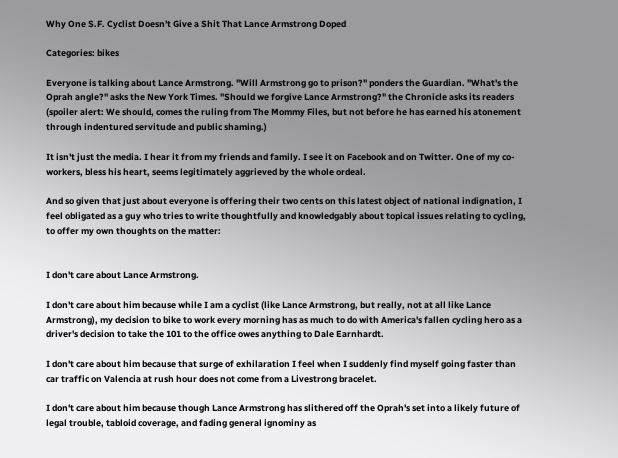Why One S.F. Cyclist Doesn't Give a Shit That Lance Armstrong Doped

Categories: bikes

Everyone is talking about Lance Armstrong. "Will Armstrong go to prison?" ponders the Guardian. "What's the Oprah angle?" asks the New York Times. "Should we forgive Lance Armstrong?" the Chronicle asks its readers (spoiler alert: We should, comes the ruling from The Mommy Files, but not before he has earned his atonement through indentured servitude and public shaming.)

It isn't just the media. I hear it from my friends and family. I see it on Facebook and on Twitter. One of my co-workers, bless his heart, seems legitimately aggrieved by the whole ordeal.

And so given that just about everyone is offering their two cents on this latest object of national indignation, I feel obligated as a guy who tries to write thoughtfully and knowledgably about topical issues relating to cycling, to offer my own thoughts on the matter:


I don't care about Lance Armstrong.

I don't care about him because while I am a cyclist (like Lance Armstrong, but really, not at all like Lance Armstrong), my decision to bike to work every morning has as much to do with America's fallen cycling hero as a driver's decision to take the 101 to the office owes anything to Dale Earnhardt.

I don't care about him because that surge of exhilaration I feel when I suddenly find myself going faster than car traffic on Valencia at rush hour does not come from a Livestrong bracelet.

I don't care about him because though Lance Armstrong has slithered off the Oprah's set into a likely future of legal trouble, tabloid coverage, and fading general ignominy as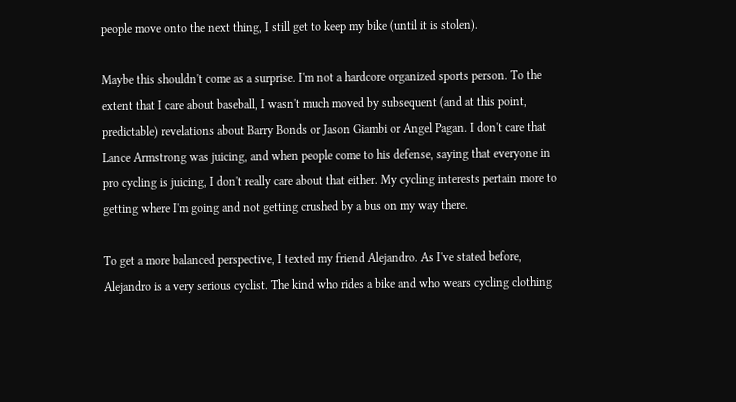people move onto the next thing, I still get to keep my bike (until it is stolen).

Maybe this shouldn't come as a surprise. I'm not a hardcore organized sports person. To the extent that I care about baseball, I wasn't much moved by subsequent (and at this point, predictable) revelations about Barry Bonds or Jason Giambi or Angel Pagan. I don't care that Lance Armstrong was juicing, and when people come to his defense, saying that everyone in pro cycling is juicing, I don't really care about that either. My cycling interests pertain more to getting where I'm going and not getting crushed by a bus on my way there.

To get a more balanced perspective, I texted my friend Alejandro. As I've stated before, Alejandro is a very serious cyclist. The kind who rides a bike and who wears cycling clothing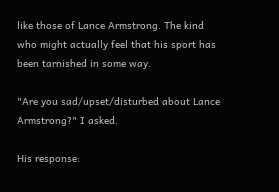like those of Lance Armstrong. The kind who might actually feel that his sport has been tarnished in some way.

"Are you sad/upset/disturbed about Lance Armstrong?" I asked.

His response: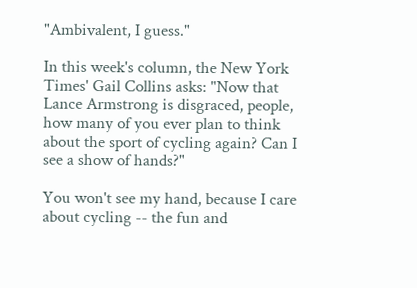"Ambivalent, I guess."

In this week's column, the New York Times' Gail Collins asks: "Now that Lance Armstrong is disgraced, people, how many of you ever plan to think about the sport of cycling again? Can I see a show of hands?"

You won't see my hand, because I care about cycling -- the fun and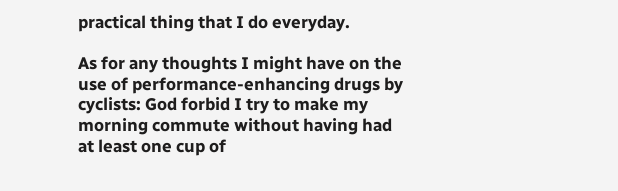practical thing that I do everyday.

As for any thoughts I might have on the use of performance-enhancing drugs by cyclists: God forbid I try to make my morning commute without having had at least one cup of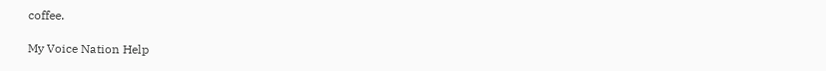coffee.

My Voice Nation Help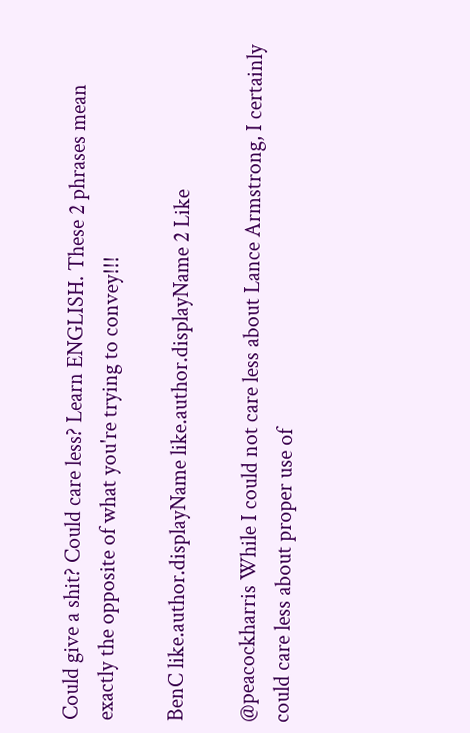Could give a shit? Could care less? Learn ENGLISH. These 2 phrases mean exactly the opposite of what you're trying to convey!!!

BenC like.author.displayName like.author.displayName 2 Like

@peacockharris While I could not care less about Lance Armstrong, I certainly could care less about proper use of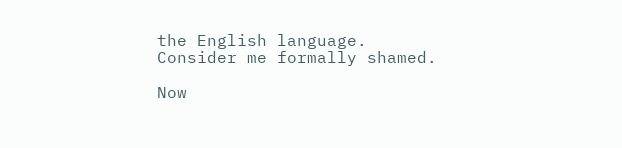the English language. Consider me formally shamed.

Now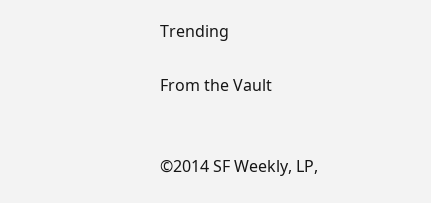Trending

From the Vault


©2014 SF Weekly, LP,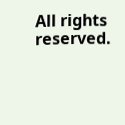All rights reserved.